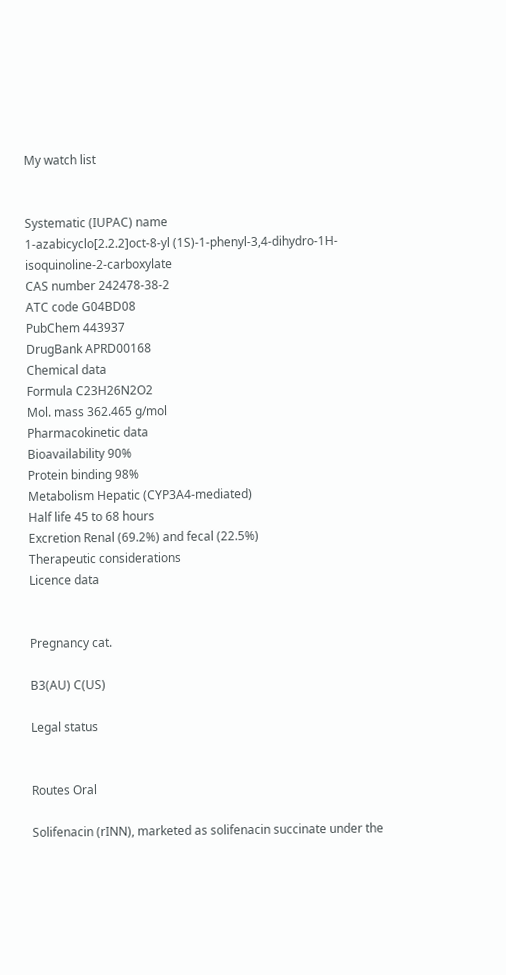My watch list


Systematic (IUPAC) name
1-azabicyclo[2.2.2]oct-8-yl (1S)-1-phenyl-3,4-dihydro-1H-isoquinoline-2-carboxylate
CAS number 242478-38-2
ATC code G04BD08
PubChem 443937
DrugBank APRD00168
Chemical data
Formula C23H26N2O2
Mol. mass 362.465 g/mol
Pharmacokinetic data
Bioavailability 90%
Protein binding 98%
Metabolism Hepatic (CYP3A4-mediated)
Half life 45 to 68 hours
Excretion Renal (69.2%) and fecal (22.5%)
Therapeutic considerations
Licence data


Pregnancy cat.

B3(AU) C(US)

Legal status


Routes Oral

Solifenacin (rINN), marketed as solifenacin succinate under the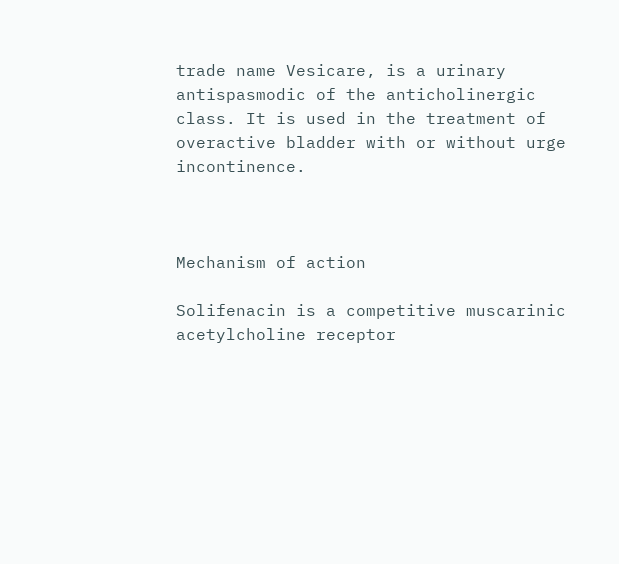trade name Vesicare, is a urinary antispasmodic of the anticholinergic class. It is used in the treatment of overactive bladder with or without urge incontinence.



Mechanism of action

Solifenacin is a competitive muscarinic acetylcholine receptor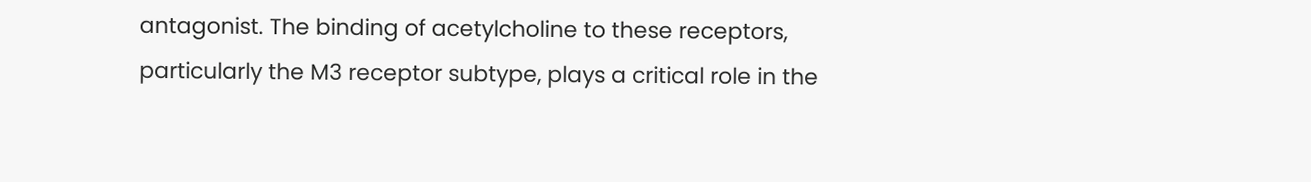antagonist. The binding of acetylcholine to these receptors, particularly the M3 receptor subtype, plays a critical role in the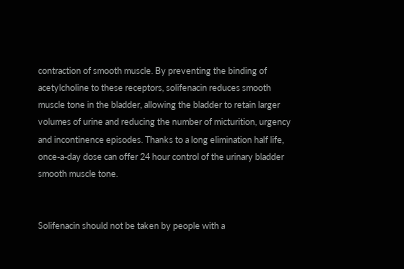contraction of smooth muscle. By preventing the binding of acetylcholine to these receptors, solifenacin reduces smooth muscle tone in the bladder, allowing the bladder to retain larger volumes of urine and reducing the number of micturition, urgency and incontinence episodes. Thanks to a long elimination half life, once-a-day dose can offer 24 hour control of the urinary bladder smooth muscle tone.


Solifenacin should not be taken by people with a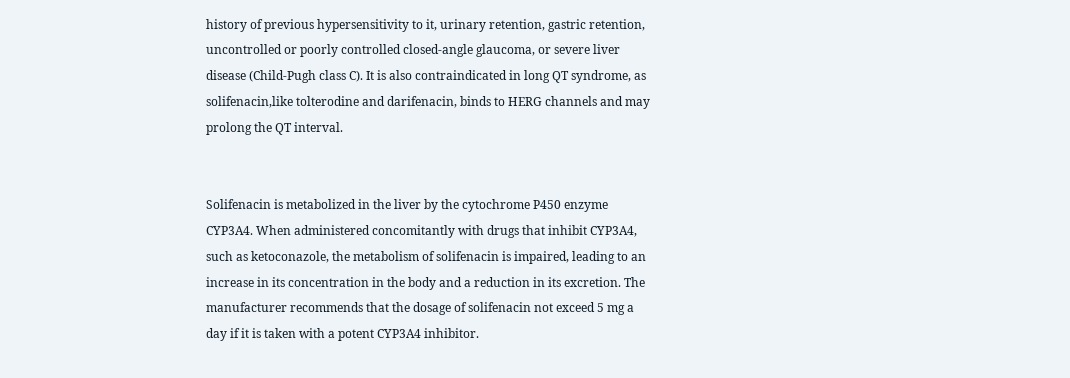history of previous hypersensitivity to it, urinary retention, gastric retention, uncontrolled or poorly controlled closed-angle glaucoma, or severe liver disease (Child-Pugh class C). It is also contraindicated in long QT syndrome, as solifenacin,like tolterodine and darifenacin, binds to HERG channels and may prolong the QT interval.


Solifenacin is metabolized in the liver by the cytochrome P450 enzyme CYP3A4. When administered concomitantly with drugs that inhibit CYP3A4, such as ketoconazole, the metabolism of solifenacin is impaired, leading to an increase in its concentration in the body and a reduction in its excretion. The manufacturer recommends that the dosage of solifenacin not exceed 5 mg a day if it is taken with a potent CYP3A4 inhibitor.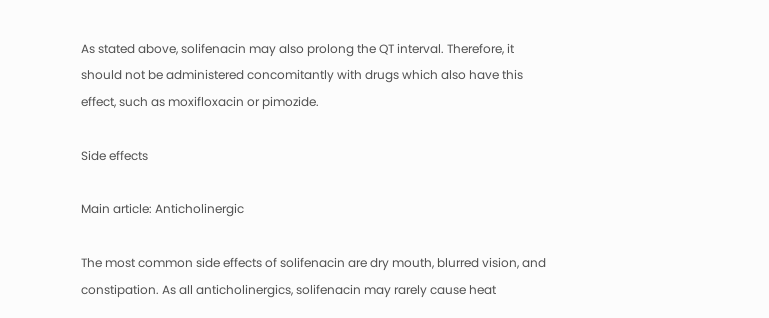As stated above, solifenacin may also prolong the QT interval. Therefore, it should not be administered concomitantly with drugs which also have this effect, such as moxifloxacin or pimozide.

Side effects

Main article: Anticholinergic

The most common side effects of solifenacin are dry mouth, blurred vision, and constipation. As all anticholinergics, solifenacin may rarely cause heat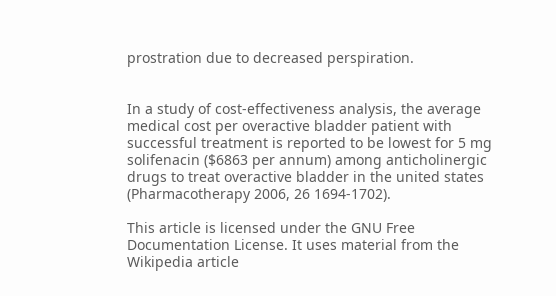prostration due to decreased perspiration.


In a study of cost-effectiveness analysis, the average medical cost per overactive bladder patient with successful treatment is reported to be lowest for 5 mg solifenacin ($6863 per annum) among anticholinergic drugs to treat overactive bladder in the united states (Pharmacotherapy 2006, 26 1694-1702).

This article is licensed under the GNU Free Documentation License. It uses material from the Wikipedia article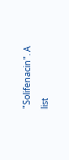"Solifenacin". A list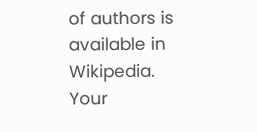of authors is available in Wikipedia.
Your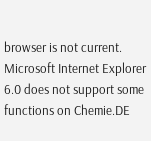browser is not current. Microsoft Internet Explorer 6.0 does not support some functions on Chemie.DE